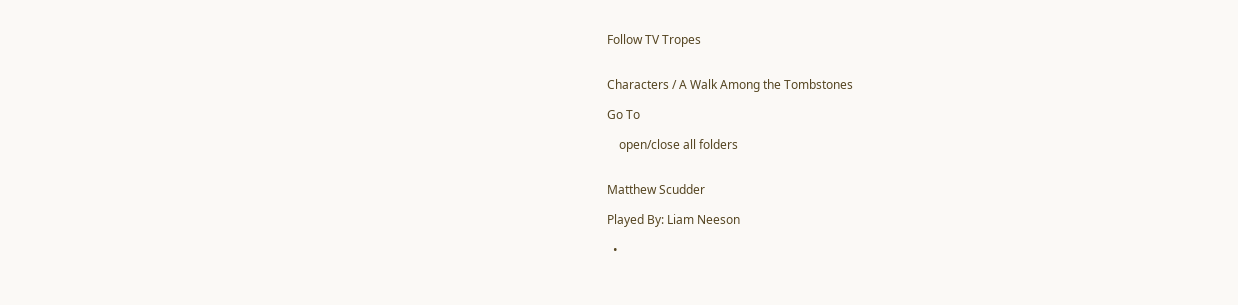Follow TV Tropes


Characters / A Walk Among the Tombstones

Go To

    open/close all folders


Matthew Scudder

Played By: Liam Neeson

  •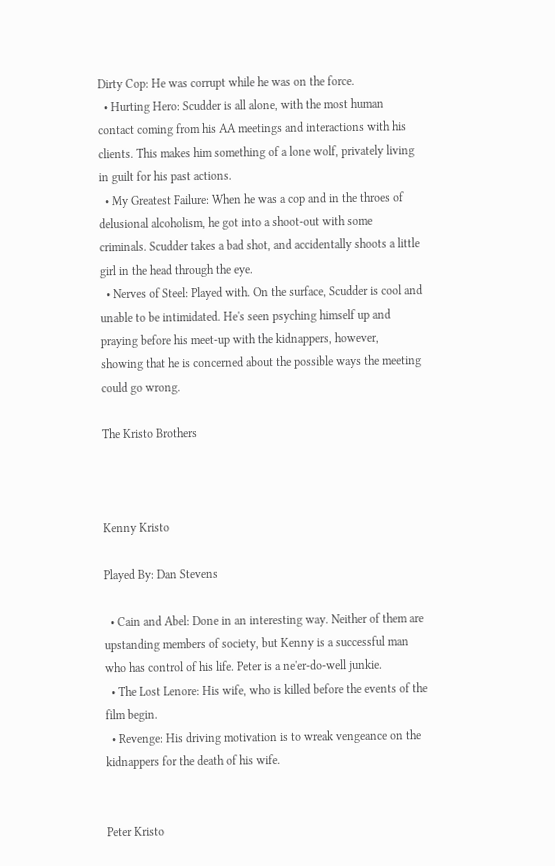Dirty Cop: He was corrupt while he was on the force.
  • Hurting Hero: Scudder is all alone, with the most human contact coming from his AA meetings and interactions with his clients. This makes him something of a lone wolf, privately living in guilt for his past actions.
  • My Greatest Failure: When he was a cop and in the throes of delusional alcoholism, he got into a shoot-out with some criminals. Scudder takes a bad shot, and accidentally shoots a little girl in the head through the eye.
  • Nerves of Steel: Played with. On the surface, Scudder is cool and unable to be intimidated. He's seen psyching himself up and praying before his meet-up with the kidnappers, however, showing that he is concerned about the possible ways the meeting could go wrong.

The Kristo Brothers



Kenny Kristo

Played By: Dan Stevens

  • Cain and Abel: Done in an interesting way. Neither of them are upstanding members of society, but Kenny is a successful man who has control of his life. Peter is a ne'er-do-well junkie.
  • The Lost Lenore: His wife, who is killed before the events of the film begin.
  • Revenge: His driving motivation is to wreak vengeance on the kidnappers for the death of his wife.


Peter Kristo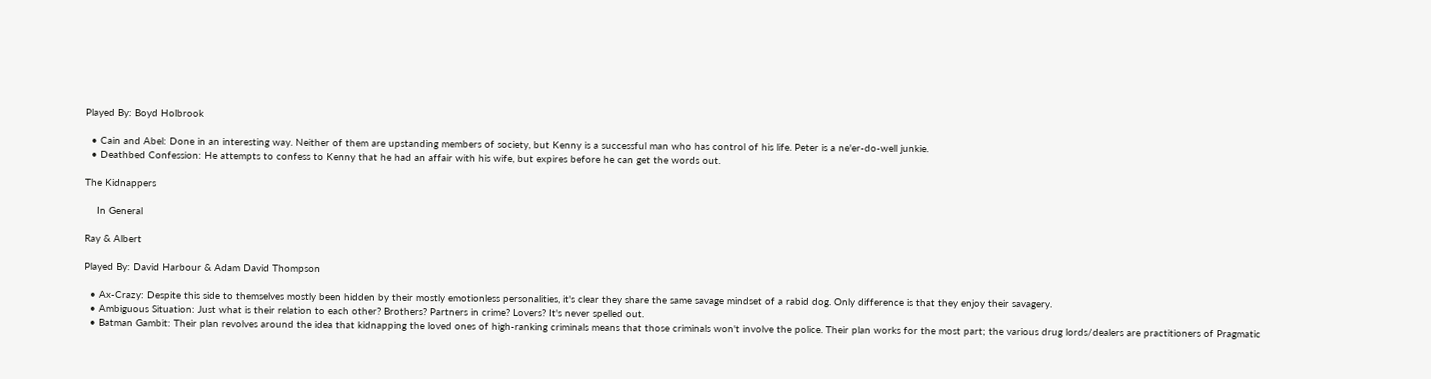Played By: Boyd Holbrook

  • Cain and Abel: Done in an interesting way. Neither of them are upstanding members of society, but Kenny is a successful man who has control of his life. Peter is a ne'er-do-well junkie.
  • Deathbed Confession: He attempts to confess to Kenny that he had an affair with his wife, but expires before he can get the words out.

The Kidnappers

    In General

Ray & Albert

Played By: David Harbour & Adam David Thompson

  • Ax-Crazy: Despite this side to themselves mostly been hidden by their mostly emotionless personalities, it's clear they share the same savage mindset of a rabid dog. Only difference is that they enjoy their savagery.
  • Ambiguous Situation: Just what is their relation to each other? Brothers? Partners in crime? Lovers? It's never spelled out.
  • Batman Gambit: Their plan revolves around the idea that kidnapping the loved ones of high-ranking criminals means that those criminals won't involve the police. Their plan works for the most part; the various drug lords/dealers are practitioners of Pragmatic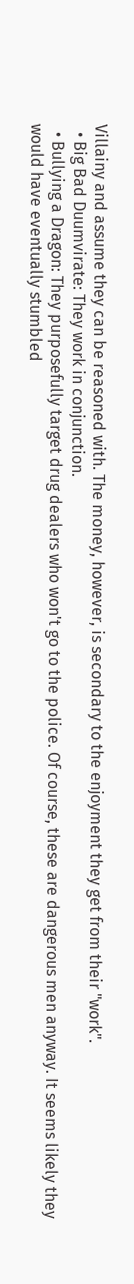Villainy and assume they can be reasoned with. The money, however, is secondary to the enjoyment they get from their "work".
  • Big Bad Duumvirate: They work in conjunction.
  • Bullying a Dragon: They purposefully target drug dealers who won't go to the police. Of course, these are dangerous men anyway. It seems likely they would have eventually stumbled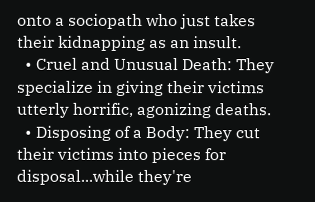onto a sociopath who just takes their kidnapping as an insult.
  • Cruel and Unusual Death: They specialize in giving their victims utterly horrific, agonizing deaths.
  • Disposing of a Body: They cut their victims into pieces for disposal...while they're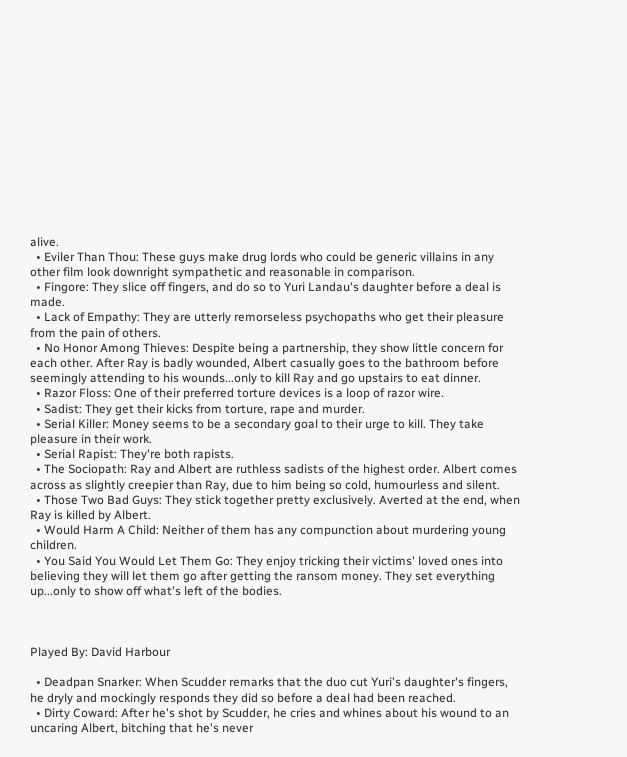alive.
  • Eviler Than Thou: These guys make drug lords who could be generic villains in any other film look downright sympathetic and reasonable in comparison.
  • Fingore: They slice off fingers, and do so to Yuri Landau's daughter before a deal is made.
  • Lack of Empathy: They are utterly remorseless psychopaths who get their pleasure from the pain of others.
  • No Honor Among Thieves: Despite being a partnership, they show little concern for each other. After Ray is badly wounded, Albert casually goes to the bathroom before seemingly attending to his wounds...only to kill Ray and go upstairs to eat dinner.
  • Razor Floss: One of their preferred torture devices is a loop of razor wire.
  • Sadist: They get their kicks from torture, rape and murder.
  • Serial Killer: Money seems to be a secondary goal to their urge to kill. They take pleasure in their work.
  • Serial Rapist: They're both rapists.
  • The Sociopath: Ray and Albert are ruthless sadists of the highest order. Albert comes across as slightly creepier than Ray, due to him being so cold, humourless and silent.
  • Those Two Bad Guys: They stick together pretty exclusively. Averted at the end, when Ray is killed by Albert.
  • Would Harm A Child: Neither of them has any compunction about murdering young children.
  • You Said You Would Let Them Go: They enjoy tricking their victims' loved ones into believing they will let them go after getting the ransom money. They set everything up...only to show off what's left of the bodies.



Played By: David Harbour

  • Deadpan Snarker: When Scudder remarks that the duo cut Yuri's daughter's fingers, he dryly and mockingly responds they did so before a deal had been reached.
  • Dirty Coward: After he's shot by Scudder, he cries and whines about his wound to an uncaring Albert, bitching that he's never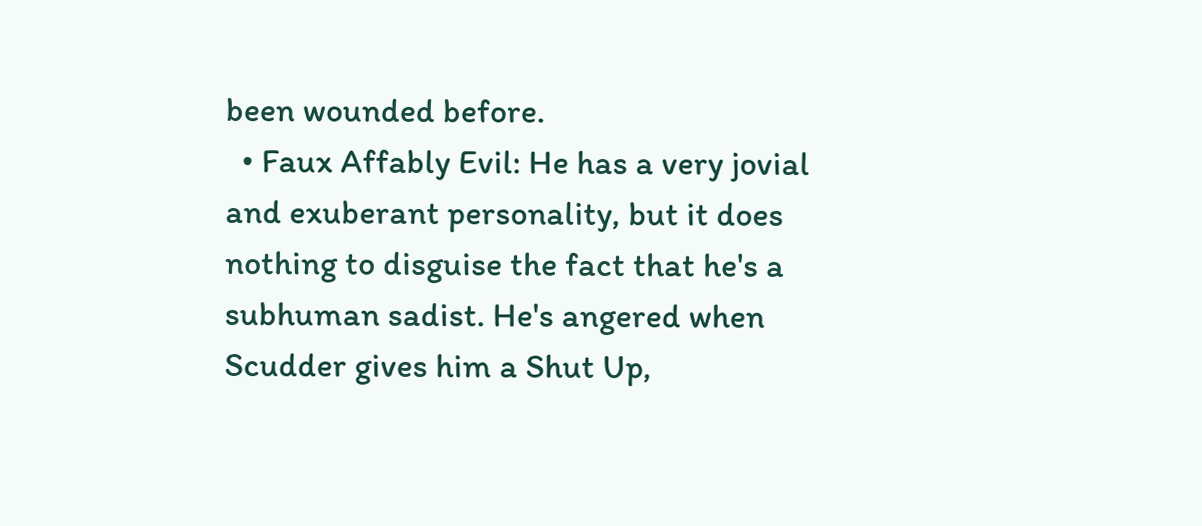been wounded before.
  • Faux Affably Evil: He has a very jovial and exuberant personality, but it does nothing to disguise the fact that he's a subhuman sadist. He's angered when Scudder gives him a Shut Up,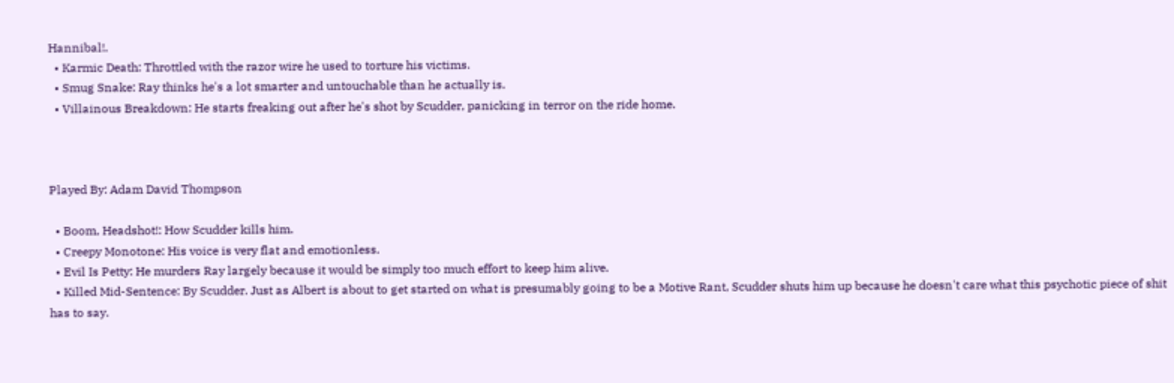Hannibal!.
  • Karmic Death: Throttled with the razor wire he used to torture his victims.
  • Smug Snake: Ray thinks he's a lot smarter and untouchable than he actually is.
  • Villainous Breakdown: He starts freaking out after he's shot by Scudder, panicking in terror on the ride home.



Played By: Adam David Thompson

  • Boom, Headshot!: How Scudder kills him.
  • Creepy Monotone: His voice is very flat and emotionless.
  • Evil Is Petty: He murders Ray largely because it would be simply too much effort to keep him alive.
  • Killed Mid-Sentence: By Scudder. Just as Albert is about to get started on what is presumably going to be a Motive Rant, Scudder shuts him up because he doesn't care what this psychotic piece of shit has to say.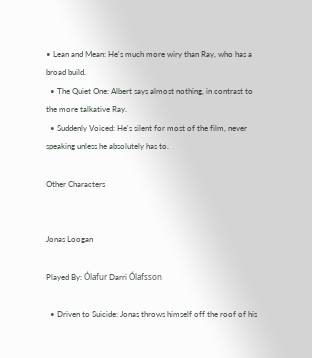• Lean and Mean: He's much more wiry than Ray, who has a broad build.
  • The Quiet One: Albert says almost nothing, in contrast to the more talkative Ray.
  • Suddenly Voiced: He's silent for most of the film, never speaking unless he absolutely has to.

Other Characters


Jonas Loogan

Played By: Ólafur Darri Ólafsson

  • Driven to Suicide: Jonas throws himself off the roof of his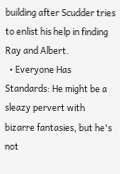building after Scudder tries to enlist his help in finding Ray and Albert.
  • Everyone Has Standards: He might be a sleazy pervert with bizarre fantasies, but he's not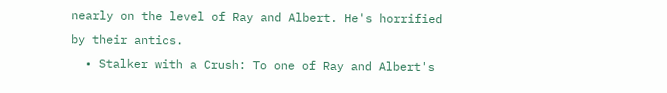nearly on the level of Ray and Albert. He's horrified by their antics.
  • Stalker with a Crush: To one of Ray and Albert's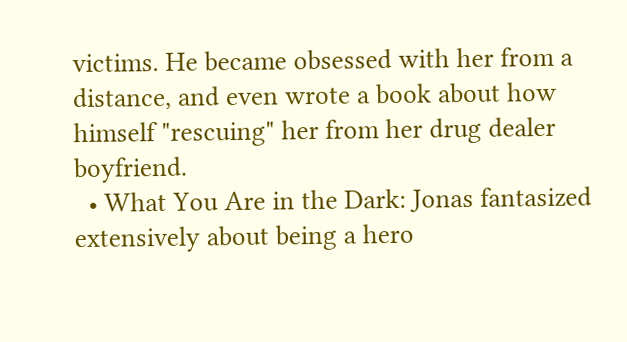victims. He became obsessed with her from a distance, and even wrote a book about how himself "rescuing" her from her drug dealer boyfriend.
  • What You Are in the Dark: Jonas fantasized extensively about being a hero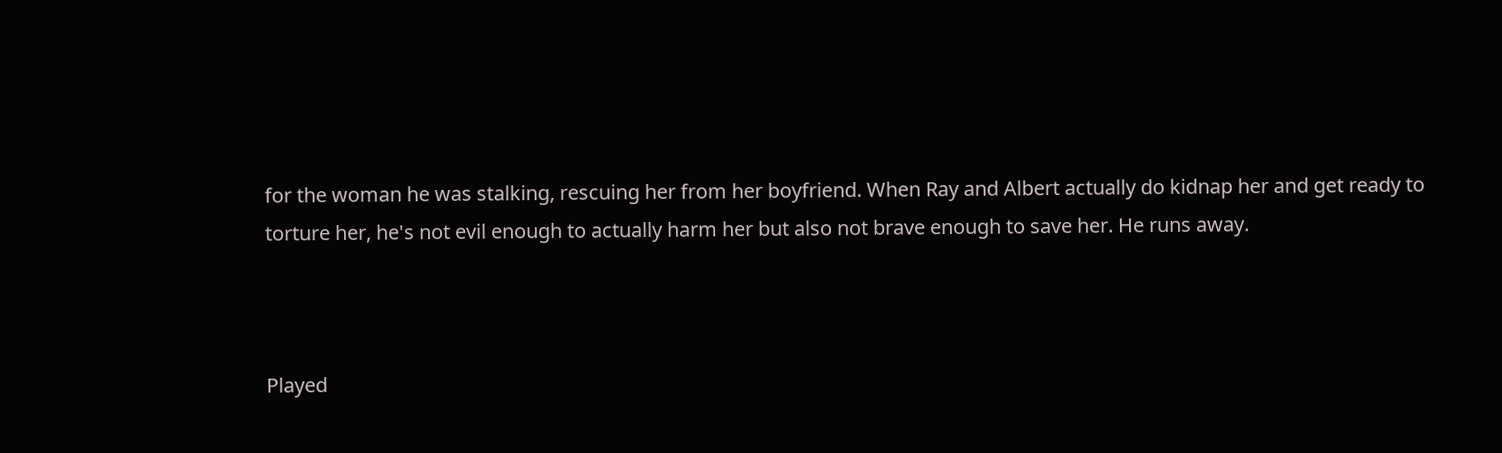for the woman he was stalking, rescuing her from her boyfriend. When Ray and Albert actually do kidnap her and get ready to torture her, he's not evil enough to actually harm her but also not brave enough to save her. He runs away.



Played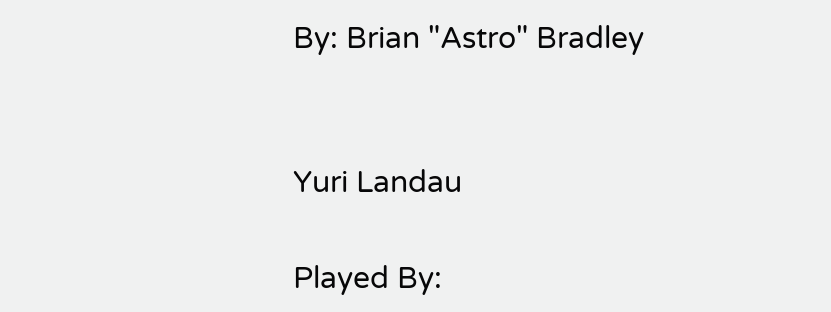By: Brian "Astro" Bradley


Yuri Landau

Played By: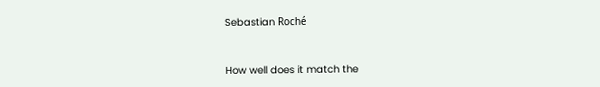Sebastian Roché


How well does it match the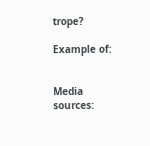trope?

Example of:


Media sources: